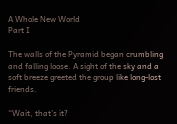A Whole New World
Part I

The walls of the Pyramid began crumbling and falling loose. A sight of the sky and a soft breeze greeted the group like long-lost friends.

“Wait, that’s it?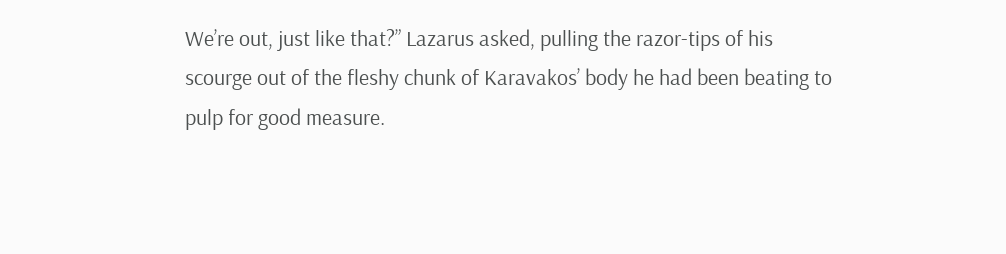We’re out, just like that?” Lazarus asked, pulling the razor-tips of his scourge out of the fleshy chunk of Karavakos’ body he had been beating to pulp for good measure.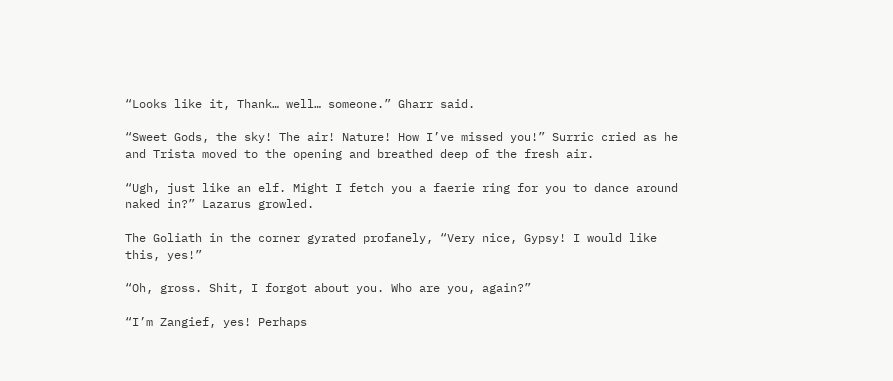“Looks like it, Thank… well… someone.” Gharr said.

“Sweet Gods, the sky! The air! Nature! How I’ve missed you!” Surric cried as he and Trista moved to the opening and breathed deep of the fresh air.

“Ugh, just like an elf. Might I fetch you a faerie ring for you to dance around naked in?” Lazarus growled.

The Goliath in the corner gyrated profanely, “Very nice, Gypsy! I would like this, yes!”

“Oh, gross. Shit, I forgot about you. Who are you, again?”

“I’m Zangief, yes! Perhaps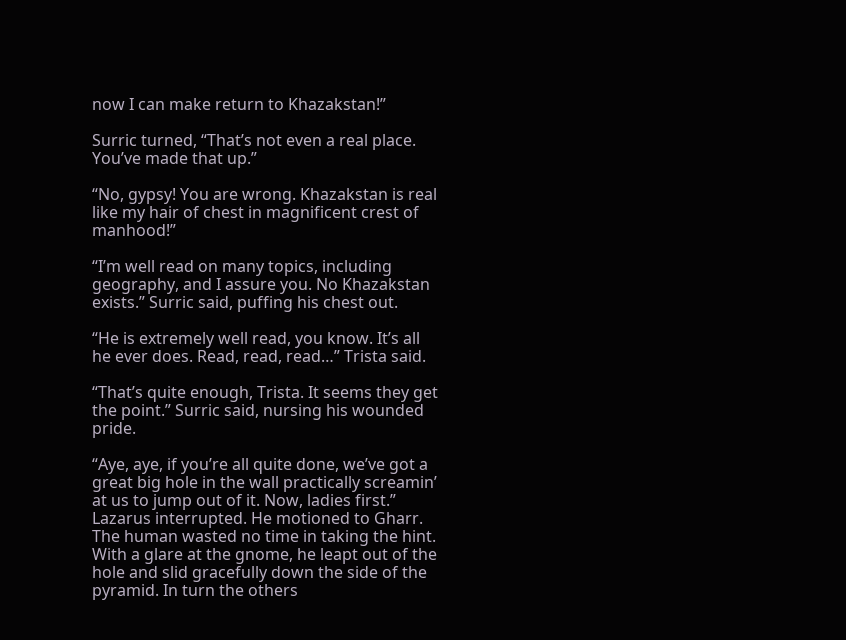now I can make return to Khazakstan!”

Surric turned, “That’s not even a real place. You’ve made that up.”

“No, gypsy! You are wrong. Khazakstan is real like my hair of chest in magnificent crest of manhood!”

“I’m well read on many topics, including geography, and I assure you. No Khazakstan exists.” Surric said, puffing his chest out.

“He is extremely well read, you know. It’s all he ever does. Read, read, read…” Trista said.

“That’s quite enough, Trista. It seems they get the point.” Surric said, nursing his wounded pride.

“Aye, aye, if you’re all quite done, we’ve got a great big hole in the wall practically screamin’ at us to jump out of it. Now, ladies first.” Lazarus interrupted. He motioned to Gharr. The human wasted no time in taking the hint. With a glare at the gnome, he leapt out of the hole and slid gracefully down the side of the pyramid. In turn the others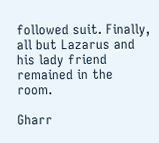followed suit. Finally, all but Lazarus and his lady friend remained in the room.

Gharr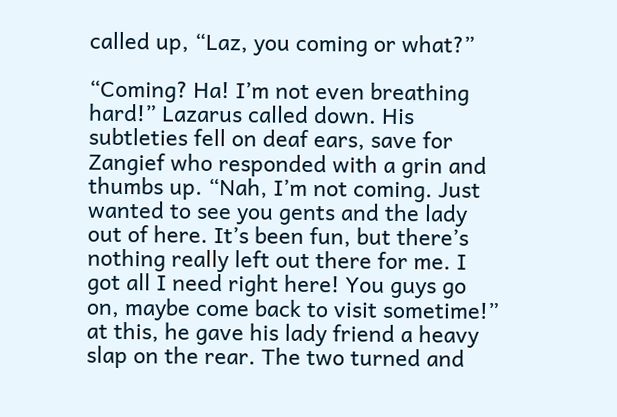called up, “Laz, you coming or what?”

“Coming? Ha! I’m not even breathing hard!” Lazarus called down. His subtleties fell on deaf ears, save for Zangief who responded with a grin and thumbs up. “Nah, I’m not coming. Just wanted to see you gents and the lady out of here. It’s been fun, but there’s nothing really left out there for me. I got all I need right here! You guys go on, maybe come back to visit sometime!” at this, he gave his lady friend a heavy slap on the rear. The two turned and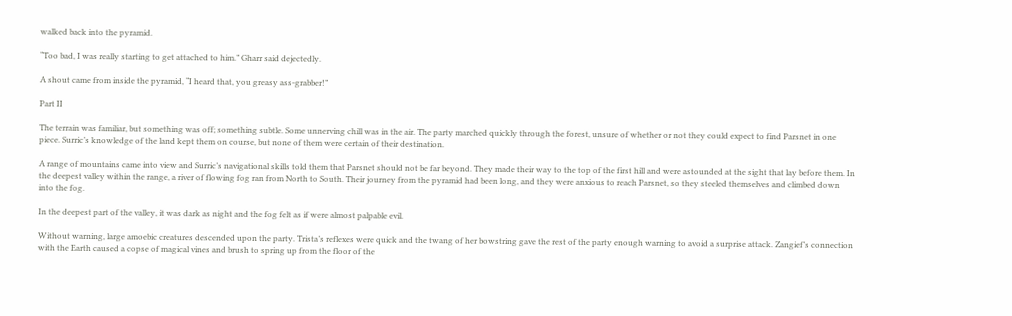walked back into the pyramid.

“Too bad, I was really starting to get attached to him.” Gharr said dejectedly.

A shout came from inside the pyramid, “I heard that, you greasy ass-grabber!”

Part II

The terrain was familiar, but something was off; something subtle. Some unnerving chill was in the air. The party marched quickly through the forest, unsure of whether or not they could expect to find Parsnet in one piece. Surric’s knowledge of the land kept them on course, but none of them were certain of their destination.

A range of mountains came into view and Surric’s navigational skills told them that Parsnet should not be far beyond. They made their way to the top of the first hill and were astounded at the sight that lay before them. In the deepest valley within the range, a river of flowing fog ran from North to South. Their journey from the pyramid had been long, and they were anxious to reach Parsnet, so they steeled themselves and climbed down into the fog.

In the deepest part of the valley, it was dark as night and the fog felt as if were almost palpable evil.

Without warning, large amoebic creatures descended upon the party. Trista’s reflexes were quick and the twang of her bowstring gave the rest of the party enough warning to avoid a surprise attack. Zangief’s connection with the Earth caused a copse of magical vines and brush to spring up from the floor of the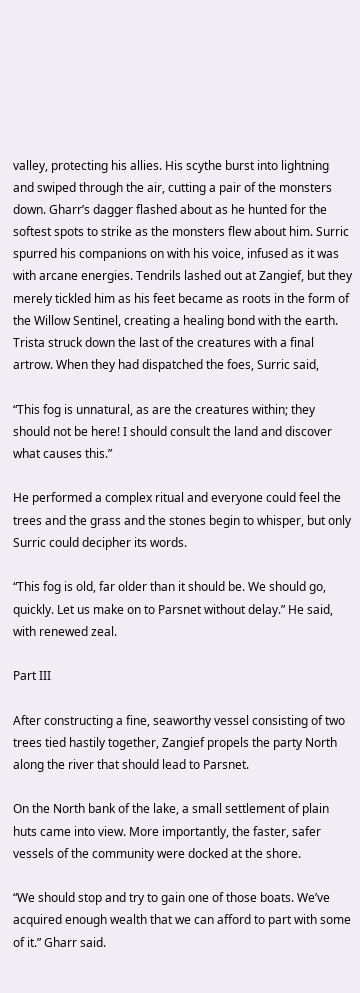valley, protecting his allies. His scythe burst into lightning and swiped through the air, cutting a pair of the monsters down. Gharr’s dagger flashed about as he hunted for the softest spots to strike as the monsters flew about him. Surric spurred his companions on with his voice, infused as it was with arcane energies. Tendrils lashed out at Zangief, but they merely tickled him as his feet became as roots in the form of the Willow Sentinel, creating a healing bond with the earth. Trista struck down the last of the creatures with a final artrow. When they had dispatched the foes, Surric said,

“This fog is unnatural, as are the creatures within; they should not be here! I should consult the land and discover what causes this.”

He performed a complex ritual and everyone could feel the trees and the grass and the stones begin to whisper, but only Surric could decipher its words.

“This fog is old, far older than it should be. We should go, quickly. Let us make on to Parsnet without delay.” He said, with renewed zeal.

Part III

After constructing a fine, seaworthy vessel consisting of two trees tied hastily together, Zangief propels the party North along the river that should lead to Parsnet.

On the North bank of the lake, a small settlement of plain huts came into view. More importantly, the faster, safer vessels of the community were docked at the shore.

“We should stop and try to gain one of those boats. We’ve acquired enough wealth that we can afford to part with some of it.” Gharr said.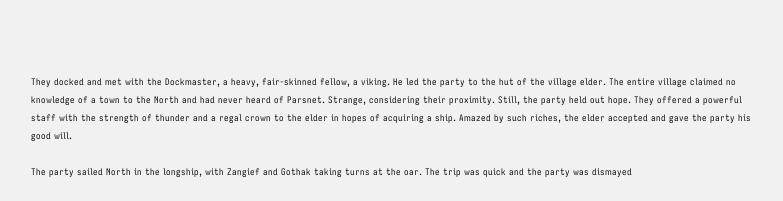They docked and met with the Dockmaster, a heavy, fair-skinned fellow, a viking. He led the party to the hut of the village elder. The entire village claimed no knowledge of a town to the North and had never heard of Parsnet. Strange, considering their proximity. Still, the party held out hope. They offered a powerful staff with the strength of thunder and a regal crown to the elder in hopes of acquiring a ship. Amazed by such riches, the elder accepted and gave the party his good will.

The party sailed North in the longship, with Zangief and Gothak taking turns at the oar. The trip was quick and the party was dismayed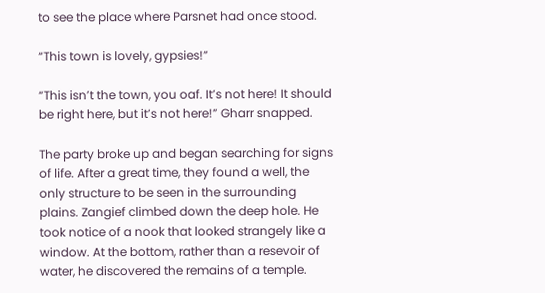to see the place where Parsnet had once stood.

“This town is lovely, gypsies!”

“This isn’t the town, you oaf. It’s not here! It should be right here, but it’s not here!” Gharr snapped.

The party broke up and began searching for signs of life. After a great time, they found a well, the only structure to be seen in the surrounding plains. Zangief climbed down the deep hole. He took notice of a nook that looked strangely like a window. At the bottom, rather than a resevoir of water, he discovered the remains of a temple.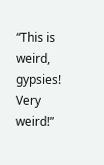“This is weird, gypsies! Very weird!”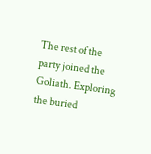The rest of the party joined the Goliath. Exploring the buried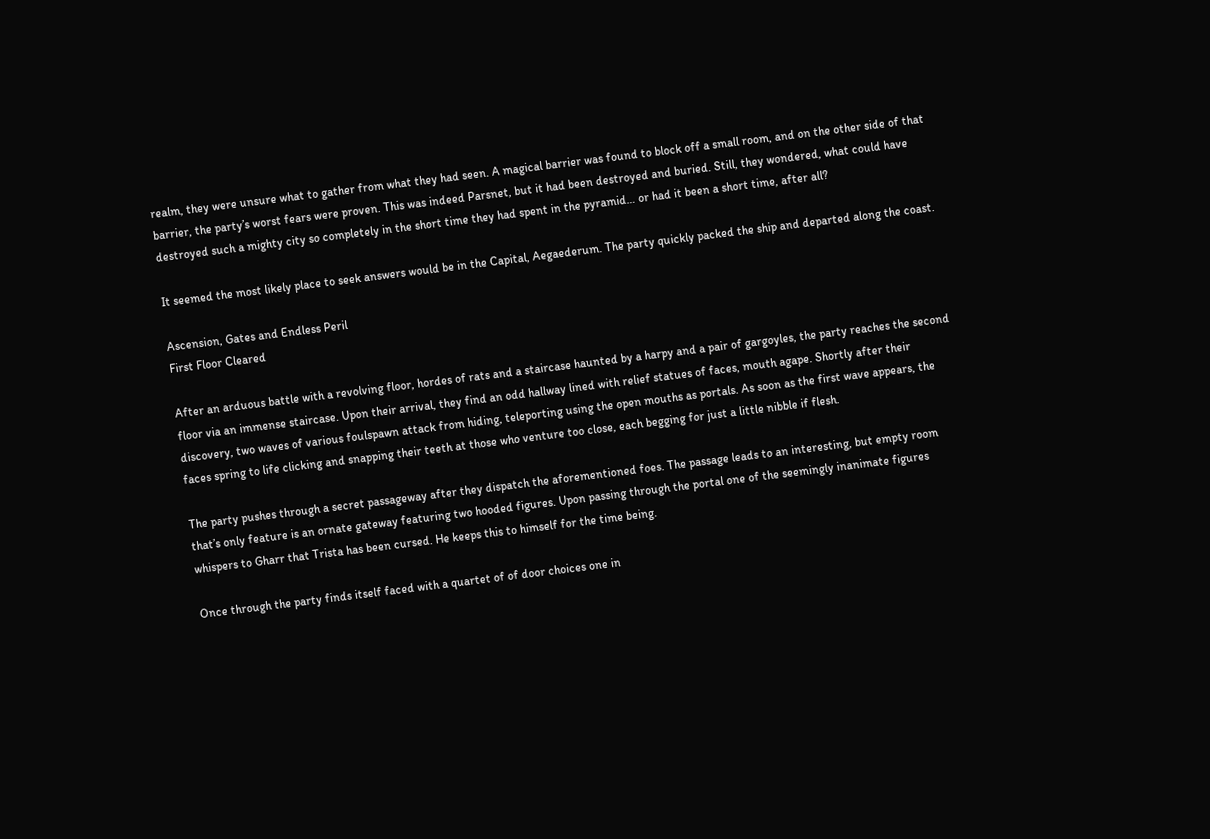realm, they were unsure what to gather from what they had seen. A magical barrier was found to block off a small room, and on the other side of that barrier, the party’s worst fears were proven. This was indeed Parsnet, but it had been destroyed and buried. Still, they wondered, what could have destroyed such a mighty city so completely in the short time they had spent in the pyramid… or had it been a short time, after all?

It seemed the most likely place to seek answers would be in the Capital, Aegaederum. The party quickly packed the ship and departed along the coast.

Ascension, Gates and Endless Peril
First Floor Cleared

After an arduous battle with a revolving floor, hordes of rats and a staircase haunted by a harpy and a pair of gargoyles, the party reaches the second floor via an immense staircase. Upon their arrival, they find an odd hallway lined with relief statues of faces, mouth agape. Shortly after their discovery, two waves of various foulspawn attack from hiding, teleporting using the open mouths as portals. As soon as the first wave appears, the faces spring to life clicking and snapping their teeth at those who venture too close, each begging for just a little nibble if flesh.

The party pushes through a secret passageway after they dispatch the aforementioned foes. The passage leads to an interesting, but empty room that’s only feature is an ornate gateway featuring two hooded figures. Upon passing through the portal one of the seemingly inanimate figures whispers to Gharr that Trista has been cursed. He keeps this to himself for the time being.

Once through the party finds itself faced with a quartet of of door choices one in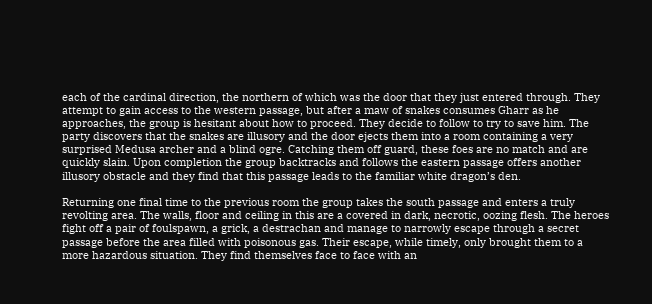each of the cardinal direction, the northern of which was the door that they just entered through. They attempt to gain access to the western passage, but after a maw of snakes consumes Gharr as he approaches, the group is hesitant about how to proceed. They decide to follow to try to save him. The party discovers that the snakes are illusory and the door ejects them into a room containing a very surprised Medusa archer and a blind ogre. Catching them off guard, these foes are no match and are quickly slain. Upon completion the group backtracks and follows the eastern passage offers another illusory obstacle and they find that this passage leads to the familiar white dragon’s den.

Returning one final time to the previous room the group takes the south passage and enters a truly revolting area. The walls, floor and ceiling in this are a covered in dark, necrotic, oozing flesh. The heroes fight off a pair of foulspawn, a grick, a destrachan and manage to narrowly escape through a secret passage before the area filled with poisonous gas. Their escape, while timely, only brought them to a more hazardous situation. They find themselves face to face with an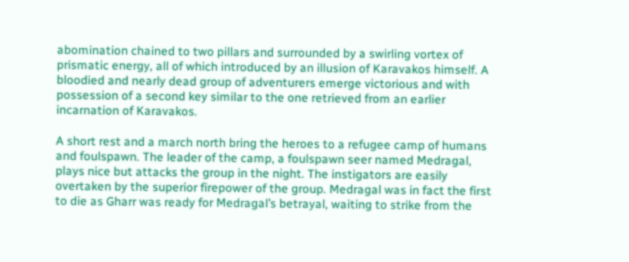abomination chained to two pillars and surrounded by a swirling vortex of prismatic energy, all of which introduced by an illusion of Karavakos himself. A bloodied and nearly dead group of adventurers emerge victorious and with possession of a second key similar to the one retrieved from an earlier incarnation of Karavakos.

A short rest and a march north bring the heroes to a refugee camp of humans and foulspawn. The leader of the camp, a foulspawn seer named Medragal, plays nice but attacks the group in the night. The instigators are easily overtaken by the superior firepower of the group. Medragal was in fact the first to die as Gharr was ready for Medragal’s betrayal, waiting to strike from the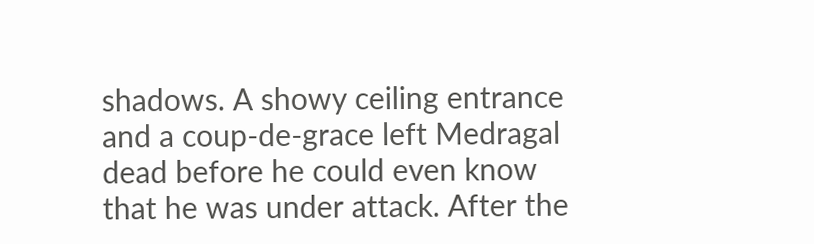shadows. A showy ceiling entrance and a coup-de-grace left Medragal dead before he could even know that he was under attack. After the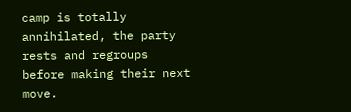camp is totally annihilated, the party rests and regroups before making their next move.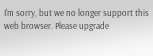I'm sorry, but we no longer support this web browser. Please upgrade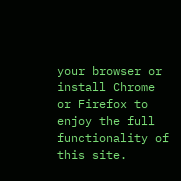your browser or install Chrome or Firefox to enjoy the full functionality of this site.